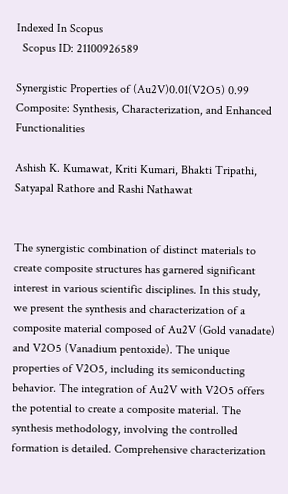Indexed In Scopus
  Scopus ID: 21100926589

Synergistic Properties of (Au2V)0.01(V2O5) 0.99 Composite: Synthesis, Characterization, and Enhanced Functionalities

Ashish K. Kumawat, Kriti Kumari, Bhakti Tripathi, Satyapal Rathore and Rashi Nathawat


The synergistic combination of distinct materials to create composite structures has garnered significant interest in various scientific disciplines. In this study, we present the synthesis and characterization of a composite material composed of Au2V (Gold vanadate) and V2O5 (Vanadium pentoxide). The unique properties of V2O5, including its semiconducting behavior. The integration of Au2V with V2O5 offers the potential to create a composite material. The synthesis methodology, involving the controlled formation is detailed. Comprehensive characterization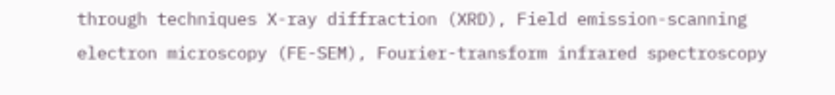through techniques X-ray diffraction (XRD), Field emission-scanning electron microscopy (FE-SEM), Fourier-transform infrared spectroscopy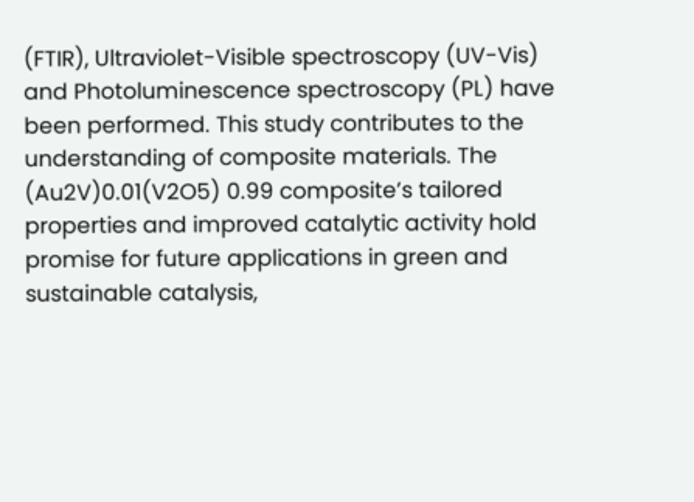(FTIR), Ultraviolet-Visible spectroscopy (UV-Vis) and Photoluminescence spectroscopy (PL) have been performed. This study contributes to the understanding of composite materials. The (Au2V)0.01(V2O5) 0.99 composite’s tailored properties and improved catalytic activity hold promise for future applications in green and sustainable catalysis,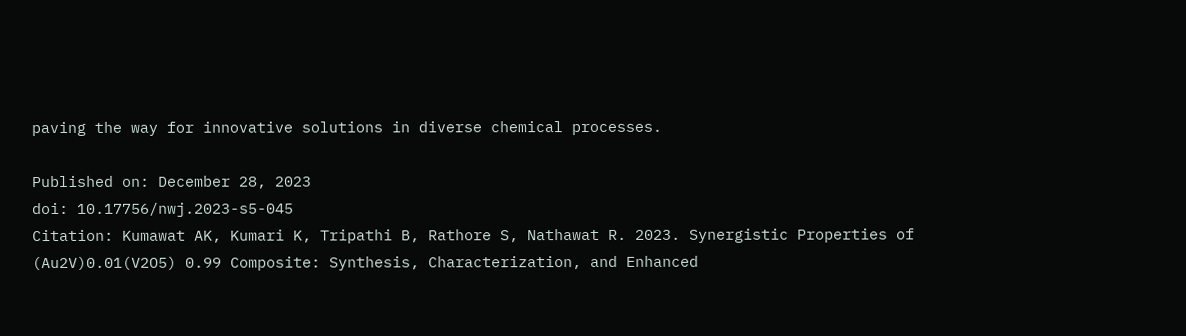paving the way for innovative solutions in diverse chemical processes.

Published on: December 28, 2023
doi: 10.17756/nwj.2023-s5-045
Citation: Kumawat AK, Kumari K, Tripathi B, Rathore S, Nathawat R. 2023. Synergistic Properties of (Au2V)0.01(V2O5) 0.99 Composite: Synthesis, Characterization, and Enhanced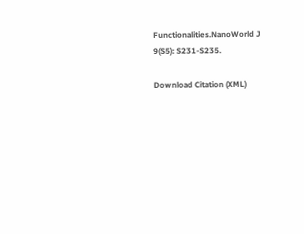Functionalities.NanoWorld J 9(S5): S231-S235.

Download Citation (XML)